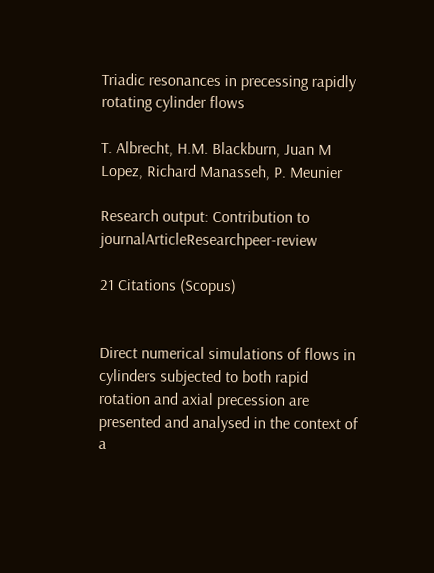Triadic resonances in precessing rapidly rotating cylinder flows

T. Albrecht, H.M. Blackburn, Juan M Lopez, Richard Manasseh, P. Meunier

Research output: Contribution to journalArticleResearchpeer-review

21 Citations (Scopus)


Direct numerical simulations of flows in cylinders subjected to both rapid rotation and axial precession are presented and analysed in the context of a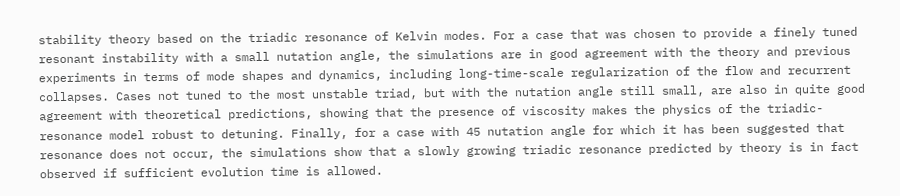stability theory based on the triadic resonance of Kelvin modes. For a case that was chosen to provide a finely tuned resonant instability with a small nutation angle, the simulations are in good agreement with the theory and previous experiments in terms of mode shapes and dynamics, including long-time-scale regularization of the flow and recurrent collapses. Cases not tuned to the most unstable triad, but with the nutation angle still small, are also in quite good agreement with theoretical predictions, showing that the presence of viscosity makes the physics of the triadic-resonance model robust to detuning. Finally, for a case with 45 nutation angle for which it has been suggested that resonance does not occur, the simulations show that a slowly growing triadic resonance predicted by theory is in fact observed if sufficient evolution time is allowed.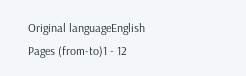Original languageEnglish
Pages (from-to)1 - 12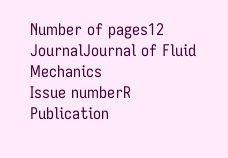Number of pages12
JournalJournal of Fluid Mechanics
Issue numberR
Publication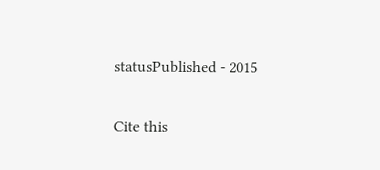statusPublished - 2015

Cite this